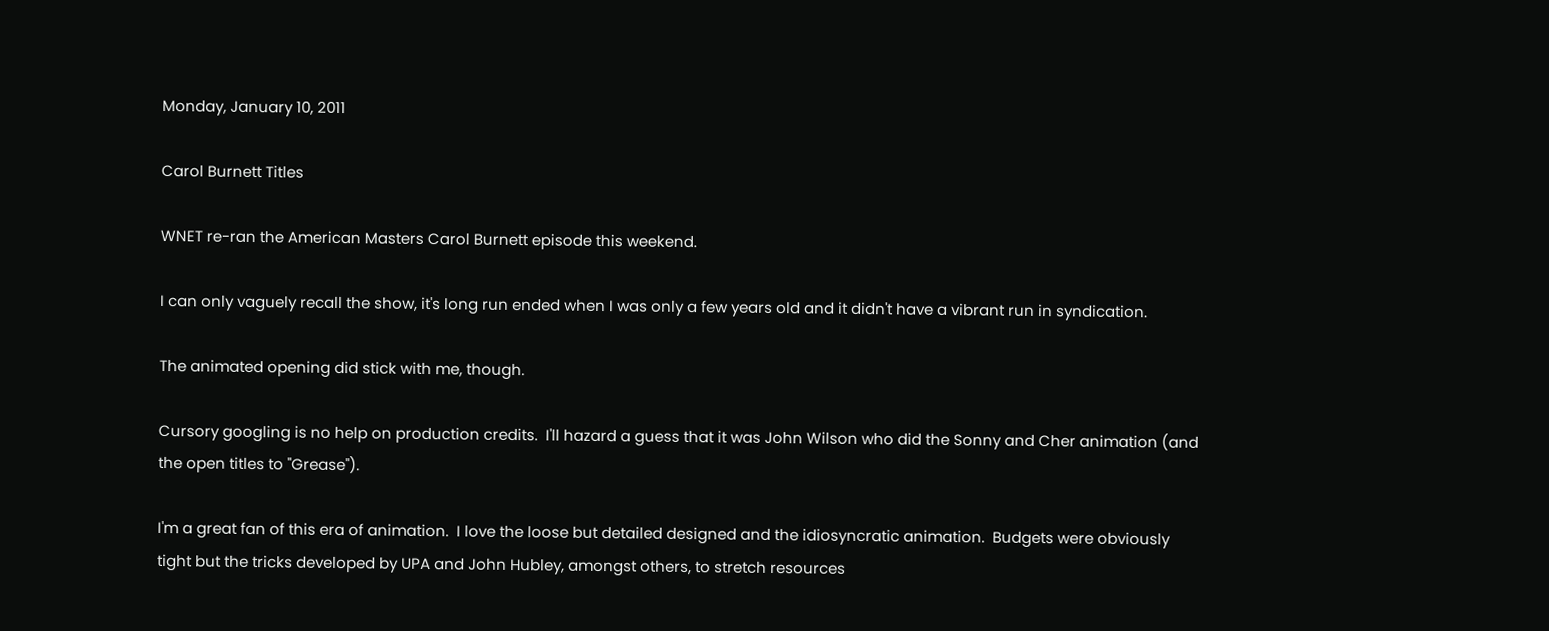Monday, January 10, 2011

Carol Burnett Titles

WNET re-ran the American Masters Carol Burnett episode this weekend.

I can only vaguely recall the show, it's long run ended when I was only a few years old and it didn't have a vibrant run in syndication.

The animated opening did stick with me, though.

Cursory googling is no help on production credits.  I'll hazard a guess that it was John Wilson who did the Sonny and Cher animation (and the open titles to "Grease").

I'm a great fan of this era of animation.  I love the loose but detailed designed and the idiosyncratic animation.  Budgets were obviously tight but the tricks developed by UPA and John Hubley, amongst others, to stretch resources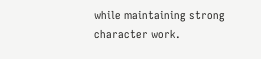while maintaining strong character work.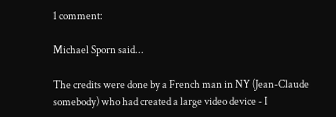1 comment:

Michael Sporn said...

The credits were done by a French man in NY (Jean-Claude somebody) who had created a large video device - I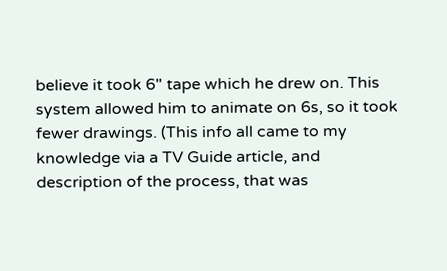believe it took 6" tape which he drew on. This system allowed him to animate on 6s, so it took fewer drawings. (This info all came to my knowledge via a TV Guide article, and description of the process, that was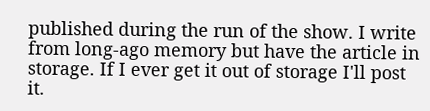published during the run of the show. I write from long-ago memory but have the article in storage. If I ever get it out of storage I'll post it.